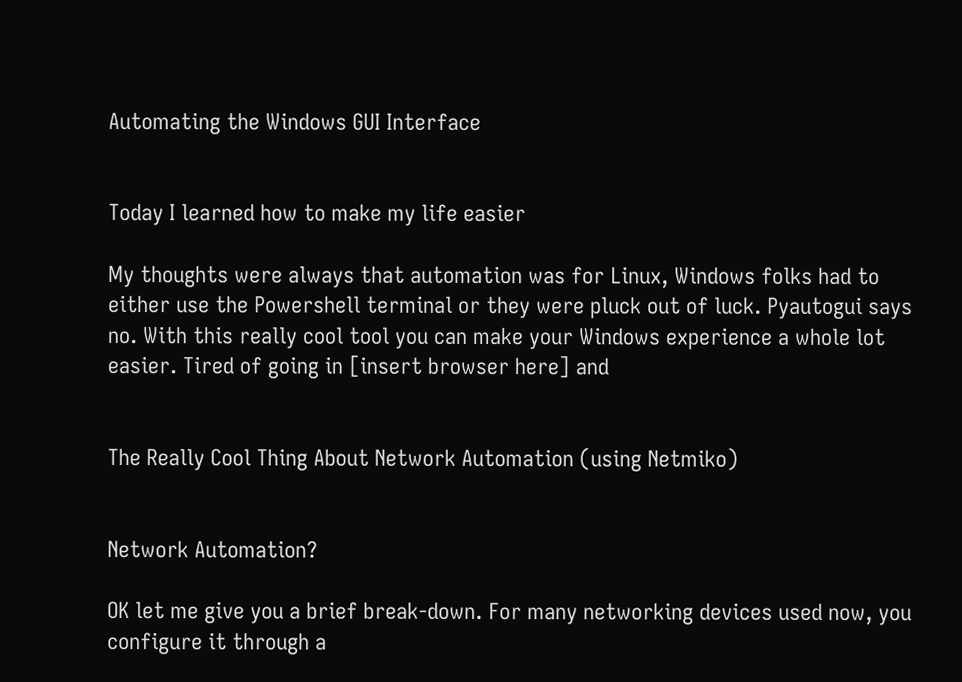Automating the Windows GUI Interface


Today I learned how to make my life easier

My thoughts were always that automation was for Linux, Windows folks had to either use the Powershell terminal or they were pluck out of luck. Pyautogui says no. With this really cool tool you can make your Windows experience a whole lot easier. Tired of going in [insert browser here] and


The Really Cool Thing About Network Automation (using Netmiko)


Network Automation?

OK let me give you a brief break-down. For many networking devices used now, you configure it through a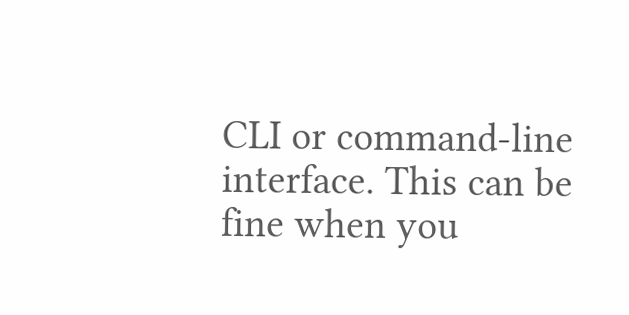CLI or command-line interface. This can be fine when you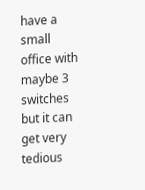have a small office with maybe 3 switches but it can get very tedious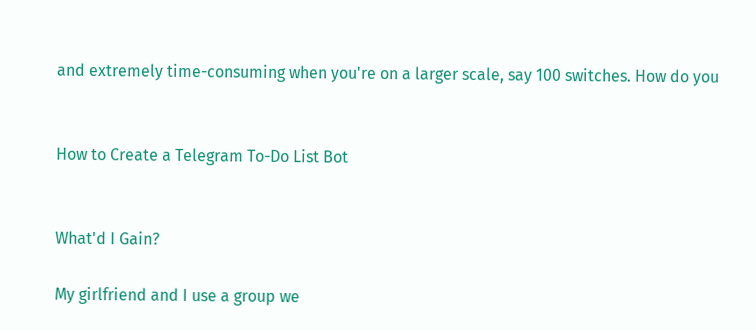and extremely time-consuming when you're on a larger scale, say 100 switches. How do you


How to Create a Telegram To-Do List Bot


What'd I Gain?

My girlfriend and I use a group we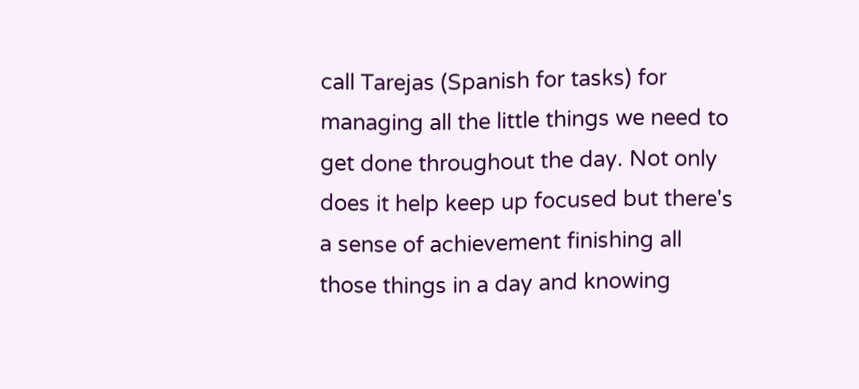call Tarejas (Spanish for tasks) for managing all the little things we need to get done throughout the day. Not only does it help keep up focused but there's a sense of achievement finishing all those things in a day and knowing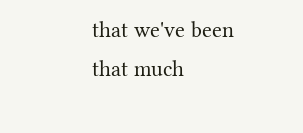that we've been that much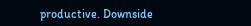productive. Downside